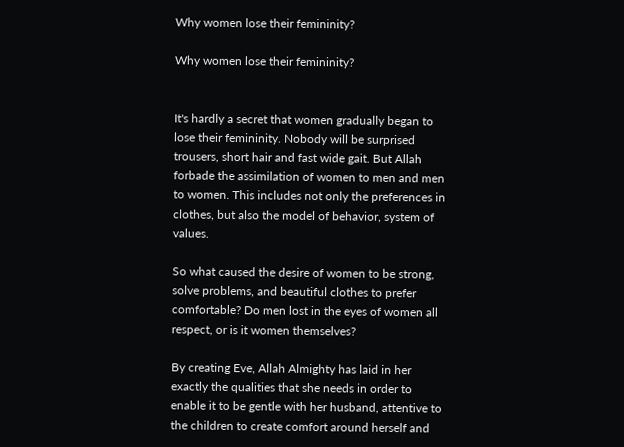Why women lose their femininity?

Why women lose their femininity?


It's hardly a secret that women gradually began to lose their femininity. Nobody will be surprised trousers, short hair and fast wide gait. But Allah forbade the assimilation of women to men and men to women. This includes not only the preferences in clothes, but also the model of behavior, system of values.

So what caused the desire of women to be strong, solve problems, and beautiful clothes to prefer comfortable? Do men lost in the eyes of women all respect, or is it women themselves?

By creating Eve, Allah Almighty has laid in her exactly the qualities that she needs in order to enable it to be gentle with her husband, attentive to the children to create comfort around herself and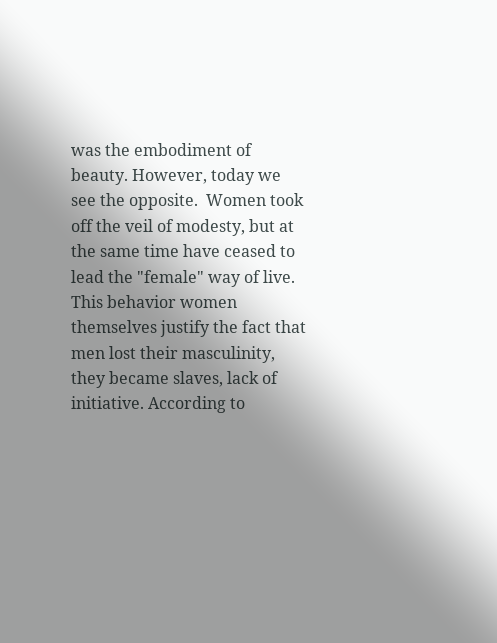was the embodiment of beauty. However, today we see the opposite.  Women took off the veil of modesty, but at the same time have ceased to lead the "female" way of live. This behavior women themselves justify the fact that men lost their masculinity, they became slaves, lack of initiative. According to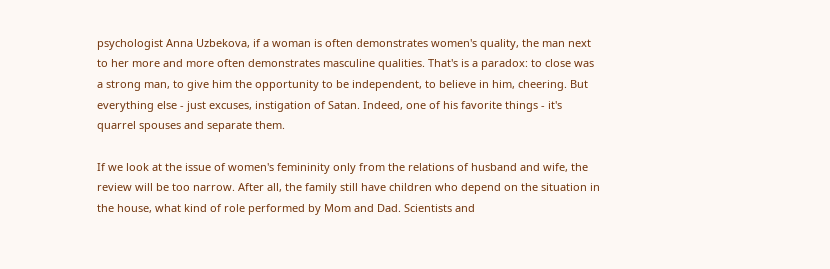psychologist Anna Uzbekova, if a woman is often demonstrates women's quality, the man next to her more and more often demonstrates masculine qualities. That's is a paradox: to close was a strong man, to give him the opportunity to be independent, to believe in him, cheering. But everything else - just excuses, instigation of Satan. Indeed, one of his favorite things - it's quarrel spouses and separate them.

If we look at the issue of women's femininity only from the relations of husband and wife, the review will be too narrow. After all, the family still have children who depend on the situation in the house, what kind of role performed by Mom and Dad. Scientists and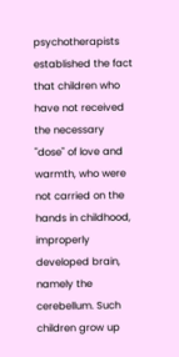psychotherapists established the fact that children who have not received the necessary "dose" of love and warmth, who were not carried on the hands in childhood, improperly developed brain, namely the cerebellum. Such children grow up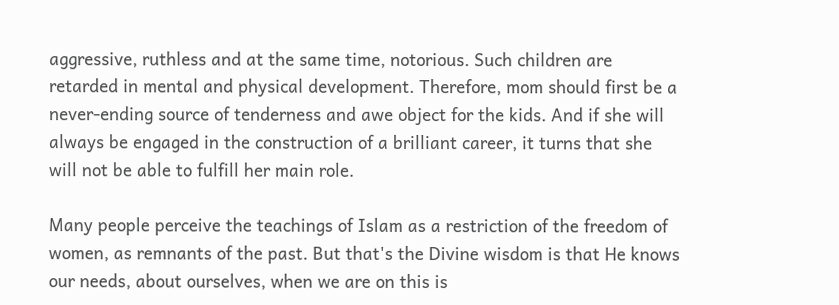aggressive, ruthless and at the same time, notorious. Such children are retarded in mental and physical development. Therefore, mom should first be a never-ending source of tenderness and awe object for the kids. And if she will always be engaged in the construction of a brilliant career, it turns that she will not be able to fulfill her main role.

Many people perceive the teachings of Islam as a restriction of the freedom of women, as remnants of the past. But that's the Divine wisdom is that He knows our needs, about ourselves, when we are on this is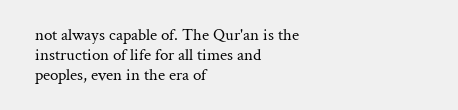not always capable of. The Qur'an is the instruction of life for all times and peoples, even in the era of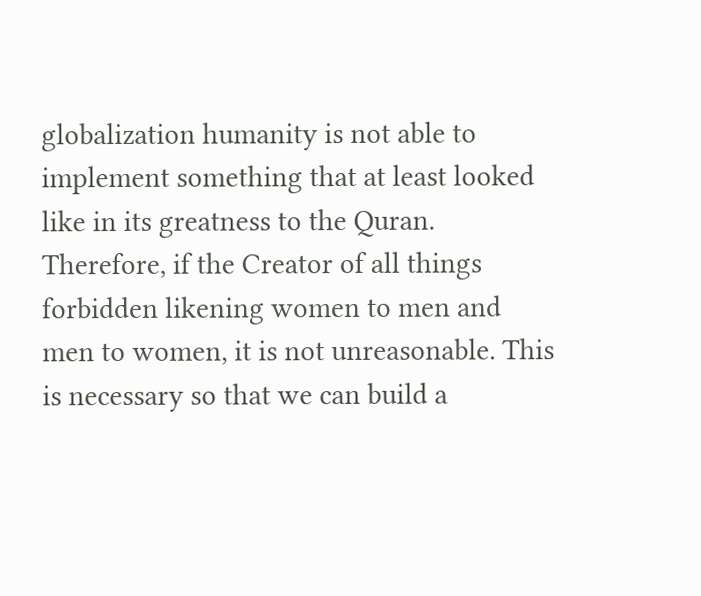globalization humanity is not able to implement something that at least looked like in its greatness to the Quran. Therefore, if the Creator of all things forbidden likening women to men and men to women, it is not unreasonable. This is necessary so that we can build a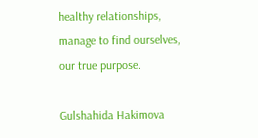healthy relationships, manage to find ourselves, our true purpose.

Gulshahida Hakimova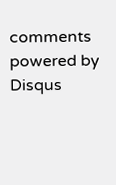comments powered by Disqus